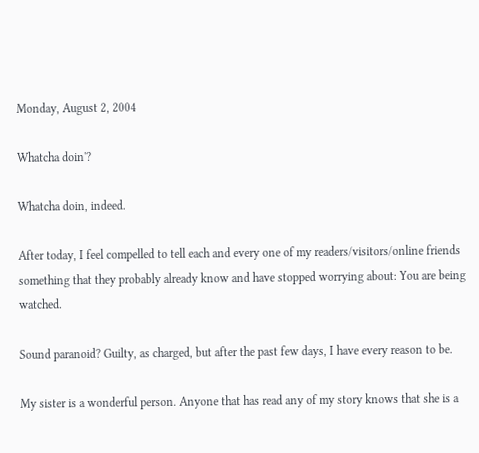Monday, August 2, 2004

Whatcha doin'?

Whatcha doin, indeed.

After today, I feel compelled to tell each and every one of my readers/visitors/online friends something that they probably already know and have stopped worrying about: You are being watched.

Sound paranoid? Guilty, as charged, but after the past few days, I have every reason to be.

My sister is a wonderful person. Anyone that has read any of my story knows that she is a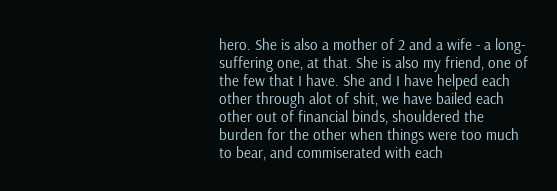hero. She is also a mother of 2 and a wife - a long-suffering one, at that. She is also my friend, one of the few that I have. She and I have helped each other through alot of shit, we have bailed each other out of financial binds, shouldered the burden for the other when things were too much to bear, and commiserated with each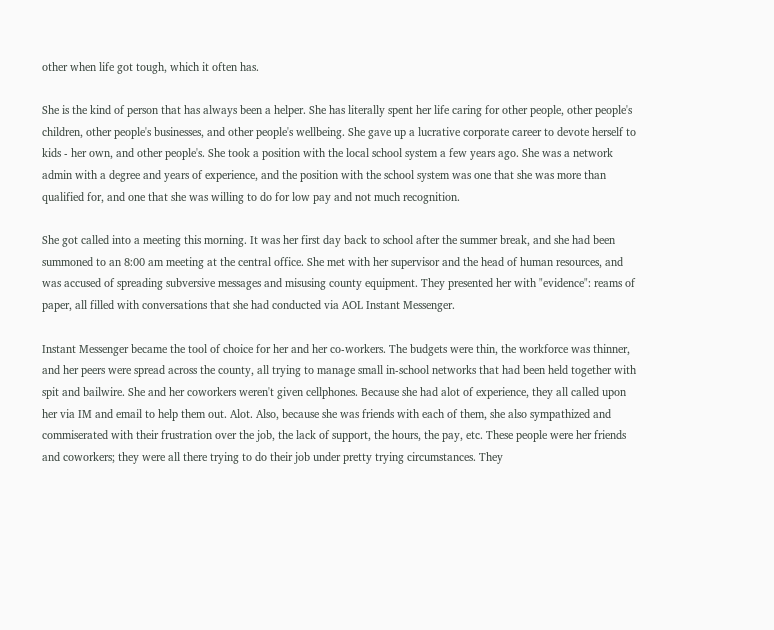other when life got tough, which it often has.

She is the kind of person that has always been a helper. She has literally spent her life caring for other people, other people's children, other people's businesses, and other people's wellbeing. She gave up a lucrative corporate career to devote herself to kids - her own, and other people's. She took a position with the local school system a few years ago. She was a network admin with a degree and years of experience, and the position with the school system was one that she was more than qualified for, and one that she was willing to do for low pay and not much recognition.

She got called into a meeting this morning. It was her first day back to school after the summer break, and she had been summoned to an 8:00 am meeting at the central office. She met with her supervisor and the head of human resources, and was accused of spreading subversive messages and misusing county equipment. They presented her with "evidence": reams of paper, all filled with conversations that she had conducted via AOL Instant Messenger.

Instant Messenger became the tool of choice for her and her co-workers. The budgets were thin, the workforce was thinner, and her peers were spread across the county, all trying to manage small in-school networks that had been held together with spit and bailwire. She and her coworkers weren't given cellphones. Because she had alot of experience, they all called upon her via IM and email to help them out. Alot. Also, because she was friends with each of them, she also sympathized and commiserated with their frustration over the job, the lack of support, the hours, the pay, etc. These people were her friends and coworkers; they were all there trying to do their job under pretty trying circumstances. They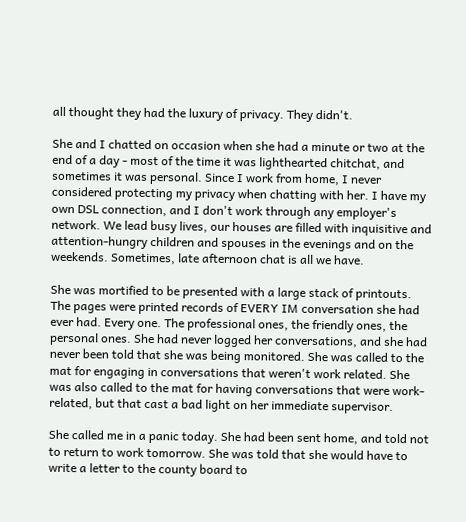all thought they had the luxury of privacy. They didn't.

She and I chatted on occasion when she had a minute or two at the end of a day - most of the time it was lighthearted chitchat, and sometimes it was personal. Since I work from home, I never considered protecting my privacy when chatting with her. I have my own DSL connection, and I don't work through any employer's network. We lead busy lives, our houses are filled with inquisitive and attention-hungry children and spouses in the evenings and on the weekends. Sometimes, late afternoon chat is all we have.

She was mortified to be presented with a large stack of printouts. The pages were printed records of EVERY IM conversation she had ever had. Every one. The professional ones, the friendly ones, the personal ones. She had never logged her conversations, and she had never been told that she was being monitored. She was called to the mat for engaging in conversations that weren't work related. She was also called to the mat for having conversations that were work-related, but that cast a bad light on her immediate supervisor.

She called me in a panic today. She had been sent home, and told not to return to work tomorrow. She was told that she would have to write a letter to the county board to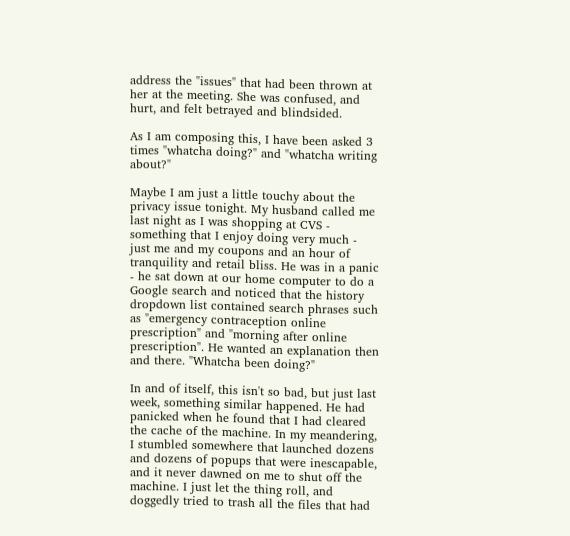address the "issues" that had been thrown at her at the meeting. She was confused, and hurt, and felt betrayed and blindsided.

As I am composing this, I have been asked 3 times "whatcha doing?" and "whatcha writing about?"

Maybe I am just a little touchy about the privacy issue tonight. My husband called me last night as I was shopping at CVS - something that I enjoy doing very much - just me and my coupons and an hour of tranquility and retail bliss. He was in a panic - he sat down at our home computer to do a Google search and noticed that the history dropdown list contained search phrases such as "emergency contraception online prescription" and "morning after online prescription". He wanted an explanation then and there. "Whatcha been doing?"

In and of itself, this isn't so bad, but just last week, something similar happened. He had panicked when he found that I had cleared the cache of the machine. In my meandering, I stumbled somewhere that launched dozens and dozens of popups that were inescapable, and it never dawned on me to shut off the machine. I just let the thing roll, and doggedly tried to trash all the files that had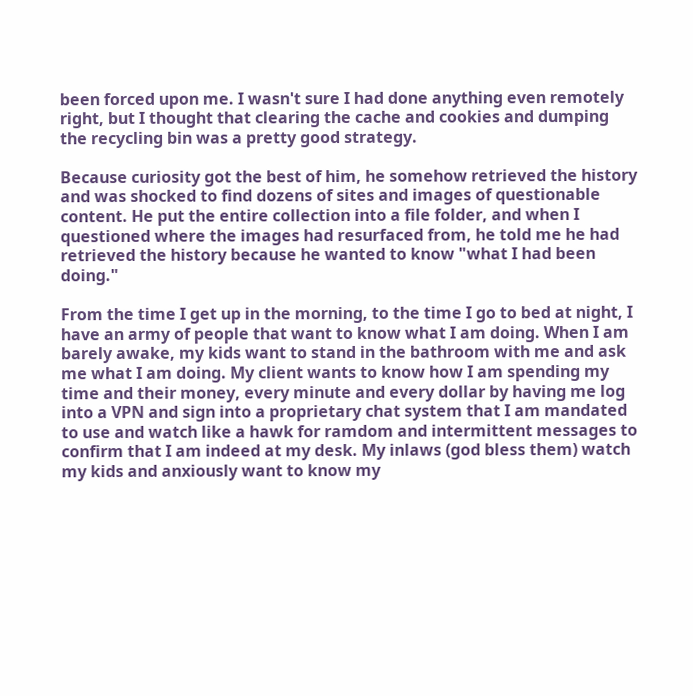been forced upon me. I wasn't sure I had done anything even remotely right, but I thought that clearing the cache and cookies and dumping the recycling bin was a pretty good strategy.

Because curiosity got the best of him, he somehow retrieved the history and was shocked to find dozens of sites and images of questionable content. He put the entire collection into a file folder, and when I questioned where the images had resurfaced from, he told me he had retrieved the history because he wanted to know "what I had been doing."

From the time I get up in the morning, to the time I go to bed at night, I have an army of people that want to know what I am doing. When I am barely awake, my kids want to stand in the bathroom with me and ask me what I am doing. My client wants to know how I am spending my time and their money, every minute and every dollar by having me log into a VPN and sign into a proprietary chat system that I am mandated to use and watch like a hawk for ramdom and intermittent messages to confirm that I am indeed at my desk. My inlaws (god bless them) watch my kids and anxiously want to know my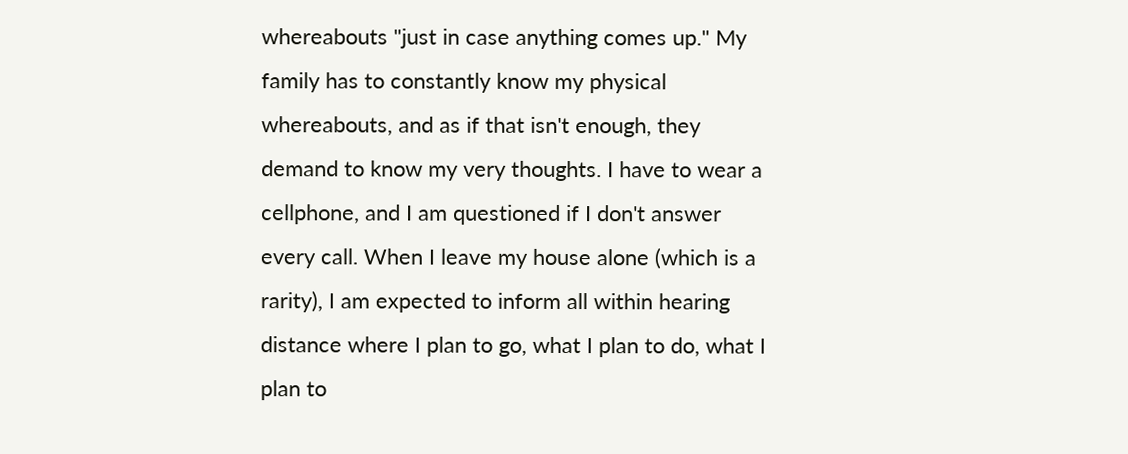whereabouts "just in case anything comes up." My family has to constantly know my physical whereabouts, and as if that isn't enough, they demand to know my very thoughts. I have to wear a cellphone, and I am questioned if I don't answer every call. When I leave my house alone (which is a rarity), I am expected to inform all within hearing distance where I plan to go, what I plan to do, what I plan to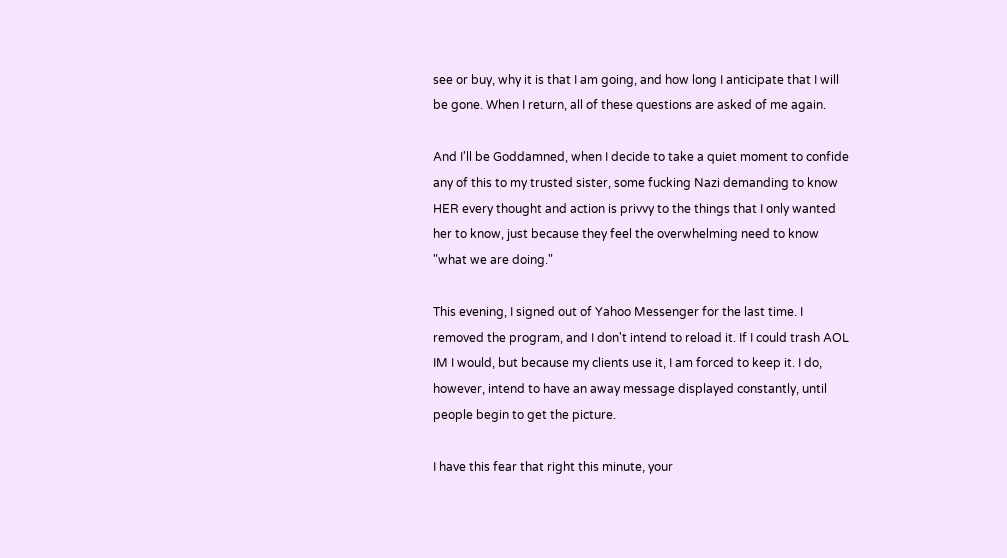see or buy, why it is that I am going, and how long I anticipate that I will be gone. When I return, all of these questions are asked of me again.

And I'll be Goddamned, when I decide to take a quiet moment to confide any of this to my trusted sister, some fucking Nazi demanding to know HER every thought and action is privvy to the things that I only wanted her to know, just because they feel the overwhelming need to know "what we are doing."

This evening, I signed out of Yahoo Messenger for the last time. I removed the program, and I don't intend to reload it. If I could trash AOL IM I would, but because my clients use it, I am forced to keep it. I do, however, intend to have an away message displayed constantly, until people begin to get the picture.

I have this fear that right this minute, your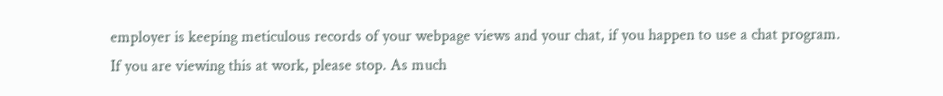employer is keeping meticulous records of your webpage views and your chat, if you happen to use a chat program. If you are viewing this at work, please stop. As much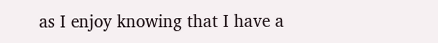as I enjoy knowing that I have a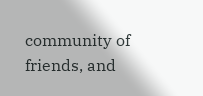community of friends, and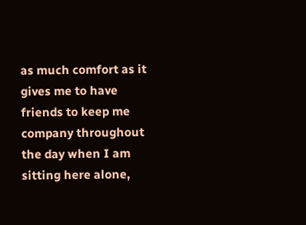as much comfort as it gives me to have friends to keep me company throughout the day when I am sitting here alone,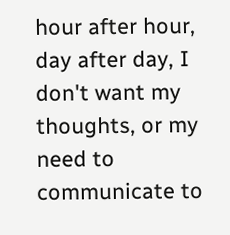hour after hour, day after day, I don't want my thoughts, or my need to communicate to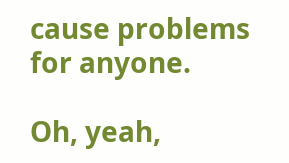cause problems for anyone.

Oh, yeah,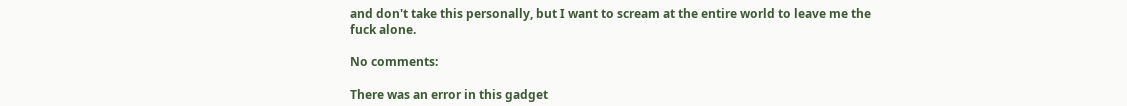and don't take this personally, but I want to scream at the entire world to leave me the fuck alone.

No comments:

There was an error in this gadget